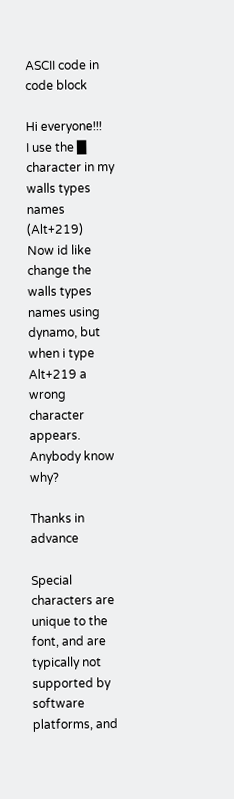ASCII code in code block

Hi everyone!!!
I use the █ character in my walls types names (Alt+219)
Now id like change the walls types names using dynamo, but when i type Alt+219 a wrong character appears.
Anybody know why?

Thanks in advance

Special characters are unique to the font, and are typically not supported by software platforms, and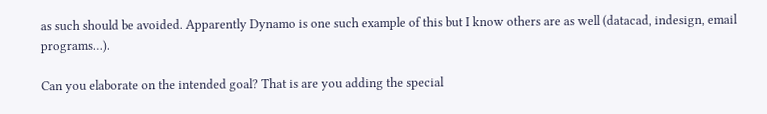as such should be avoided. Apparently Dynamo is one such example of this but I know others are as well (datacad, indesign, email programs…).

Can you elaborate on the intended goal? That is are you adding the special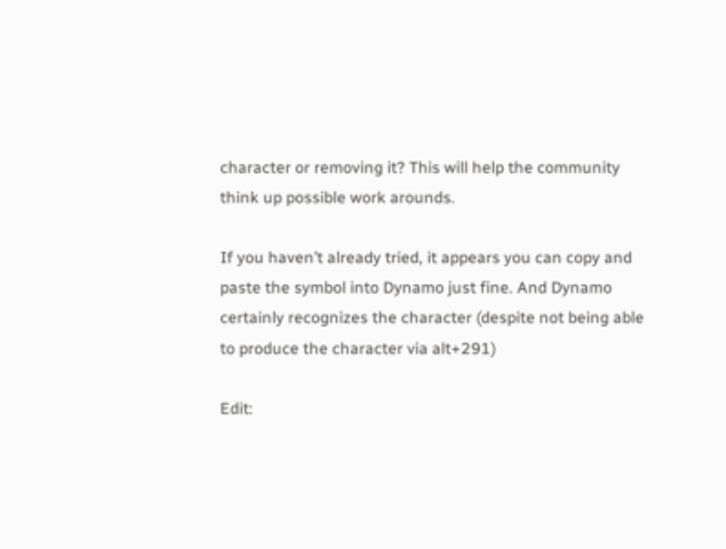character or removing it? This will help the community think up possible work arounds.

If you haven’t already tried, it appears you can copy and paste the symbol into Dynamo just fine. And Dynamo certainly recognizes the character (despite not being able to produce the character via alt+291)

Edit: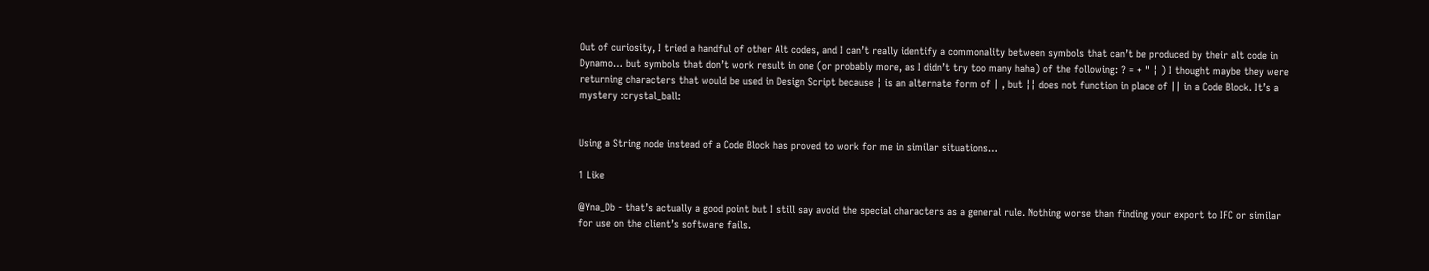Out of curiosity, I tried a handful of other Alt codes, and I can’t really identify a commonality between symbols that can’t be produced by their alt code in Dynamo… but symbols that don’t work result in one (or probably more, as I didn’t try too many haha) of the following: ? = + " ¦ ) I thought maybe they were returning characters that would be used in Design Script because ¦ is an alternate form of | , but ¦¦ does not function in place of || in a Code Block. It’s a mystery :crystal_ball:


Using a String node instead of a Code Block has proved to work for me in similar situations…

1 Like

@Yna_Db - that’s actually a good point but I still say avoid the special characters as a general rule. Nothing worse than finding your export to IFC or similar for use on the client’s software fails.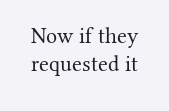Now if they requested it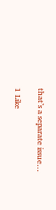that’s a separate issue…

1 Like